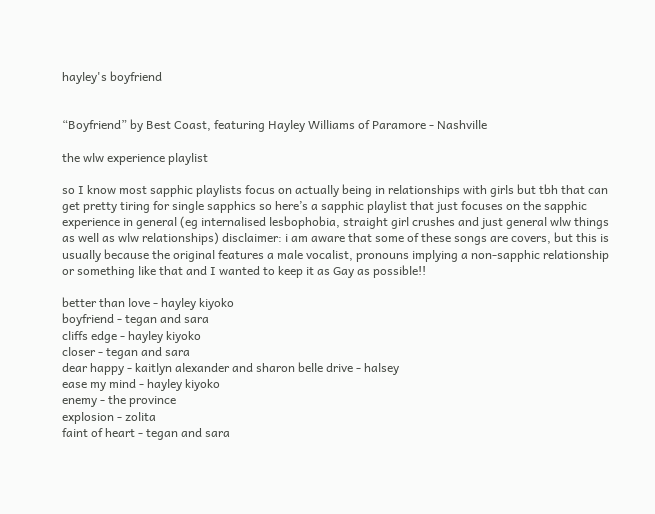hayley's boyfriend


“Boyfriend” by Best Coast, featuring Hayley Williams of Paramore - Nashville

the wlw experience playlist

so I know most sapphic playlists focus on actually being in relationships with girls but tbh that can get pretty tiring for single sapphics so here’s a sapphic playlist that just focuses on the sapphic experience in general (eg internalised lesbophobia, straight girl crushes and just general wlw things as well as wlw relationships) disclaimer: i am aware that some of these songs are covers, but this is usually because the original features a male vocalist, pronouns implying a non-sapphic relationship or something like that and I wanted to keep it as Gay as possible!!

better than love - hayley kiyoko
boyfriend - tegan and sara
cliffs edge - hayley kiyoko
closer - tegan and sara
dear happy - kaitlyn alexander and sharon belle drive - halsey
ease my mind - hayley kiyoko
enemy - the province
explosion - zolita
faint of heart - tegan and sara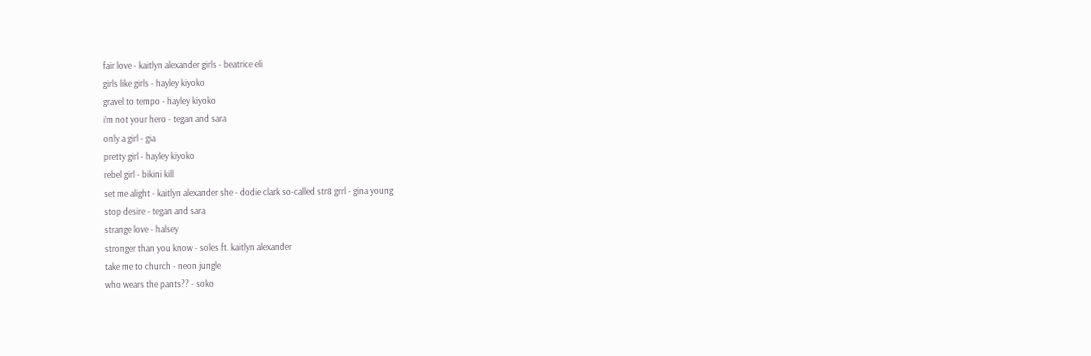fair love - kaitlyn alexander girls - beatrice eli
girls like girls - hayley kiyoko
gravel to tempo - hayley kiyoko
i’m not your hero - tegan and sara
only a girl - gia
pretty girl - hayley kiyoko
rebel girl - bikini kill
set me alight - kaitlyn alexander she - dodie clark so-called str8 grrl - gina young
stop desire - tegan and sara
strange love - halsey
stronger than you know - soles ft. kaitlyn alexander
take me to church - neon jungle
who wears the pants?? - soko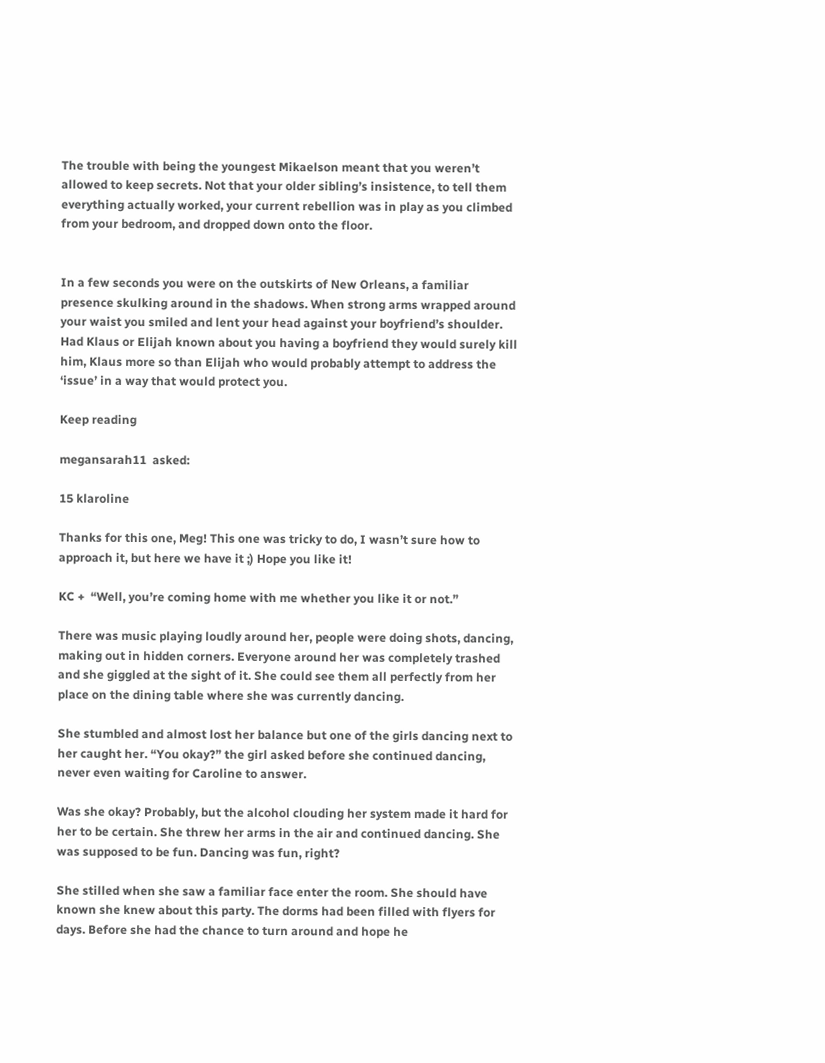The trouble with being the youngest Mikaelson meant that you weren’t allowed to keep secrets. Not that your older sibling’s insistence, to tell them everything actually worked, your current rebellion was in play as you climbed from your bedroom, and dropped down onto the floor.


In a few seconds you were on the outskirts of New Orleans, a familiar presence skulking around in the shadows. When strong arms wrapped around your waist you smiled and lent your head against your boyfriend’s shoulder. Had Klaus or Elijah known about you having a boyfriend they would surely kill him, Klaus more so than Elijah who would probably attempt to address the ‘issue’ in a way that would protect you.

Keep reading

megansarah11  asked:

15 klaroline

Thanks for this one, Meg! This one was tricky to do, I wasn’t sure how to approach it, but here we have it ;) Hope you like it!

KC +  “Well, you’re coming home with me whether you like it or not.”

There was music playing loudly around her, people were doing shots, dancing, making out in hidden corners. Everyone around her was completely trashed and she giggled at the sight of it. She could see them all perfectly from her place on the dining table where she was currently dancing.

She stumbled and almost lost her balance but one of the girls dancing next to her caught her. “You okay?” the girl asked before she continued dancing, never even waiting for Caroline to answer.

Was she okay? Probably, but the alcohol clouding her system made it hard for her to be certain. She threw her arms in the air and continued dancing. She was supposed to be fun. Dancing was fun, right?

She stilled when she saw a familiar face enter the room. She should have known she knew about this party. The dorms had been filled with flyers for days. Before she had the chance to turn around and hope he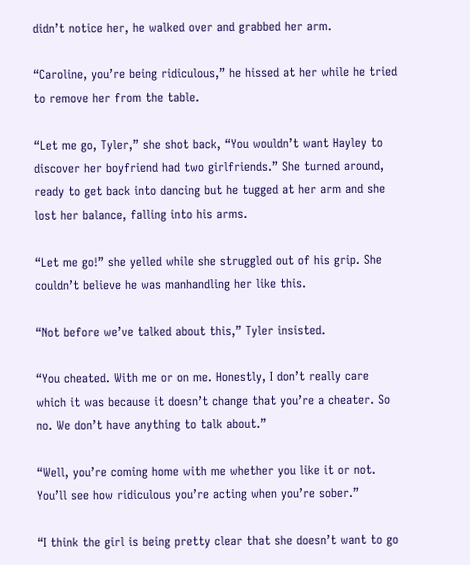didn’t notice her, he walked over and grabbed her arm.

“Caroline, you’re being ridiculous,” he hissed at her while he tried to remove her from the table.

“Let me go, Tyler,” she shot back, “You wouldn’t want Hayley to discover her boyfriend had two girlfriends.” She turned around, ready to get back into dancing but he tugged at her arm and she lost her balance, falling into his arms.

“Let me go!” she yelled while she struggled out of his grip. She couldn’t believe he was manhandling her like this.

“Not before we’ve talked about this,” Tyler insisted.

“You cheated. With me or on me. Honestly, I don’t really care which it was because it doesn’t change that you’re a cheater. So no. We don’t have anything to talk about.”

“Well, you’re coming home with me whether you like it or not. You’ll see how ridiculous you’re acting when you’re sober.”

“I think the girl is being pretty clear that she doesn’t want to go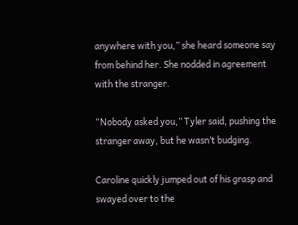anywhere with you,” she heard someone say from behind her. She nodded in agreement with the stranger.

“Nobody asked you,” Tyler said, pushing the stranger away, but he wasn’t budging.

Caroline quickly jumped out of his grasp and swayed over to the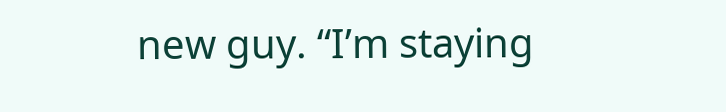new guy. “I’m staying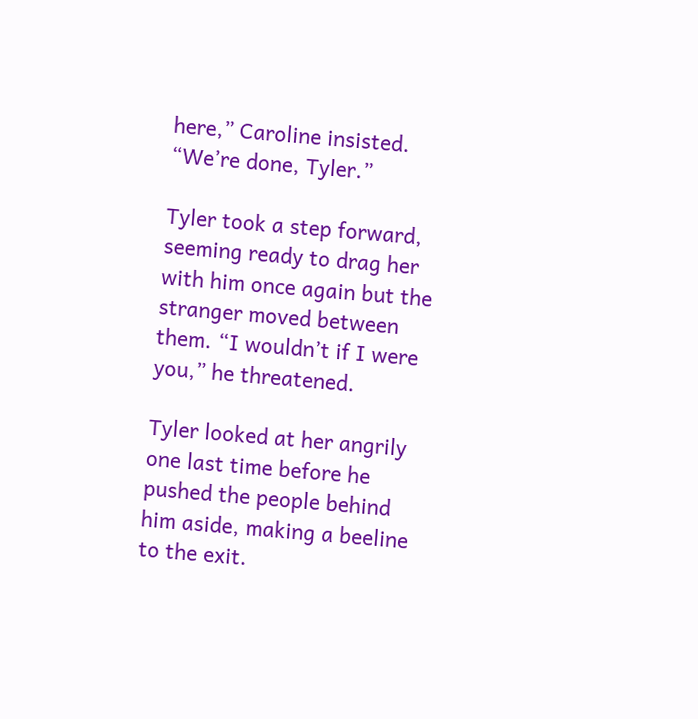here,” Caroline insisted. “We’re done, Tyler.”

Tyler took a step forward, seeming ready to drag her with him once again but the stranger moved between them. “I wouldn’t if I were you,” he threatened.

Tyler looked at her angrily one last time before he pushed the people behind him aside, making a beeline to the exit.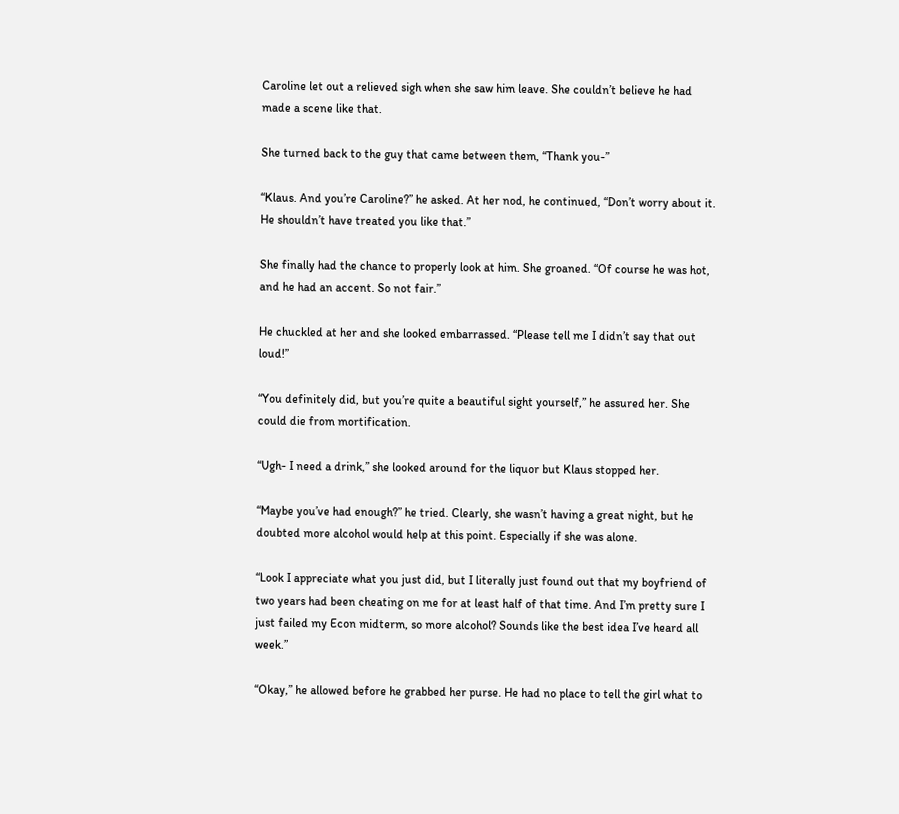Caroline let out a relieved sigh when she saw him leave. She couldn’t believe he had made a scene like that.

She turned back to the guy that came between them, “Thank you-”

“Klaus. And you’re Caroline?” he asked. At her nod, he continued, “Don’t worry about it. He shouldn’t have treated you like that.”

She finally had the chance to properly look at him. She groaned. “Of course he was hot, and he had an accent. So not fair.”

He chuckled at her and she looked embarrassed. “Please tell me I didn’t say that out loud!”

“You definitely did, but you’re quite a beautiful sight yourself,” he assured her. She could die from mortification.

“Ugh- I need a drink,” she looked around for the liquor but Klaus stopped her.

“Maybe you’ve had enough?” he tried. Clearly, she wasn’t having a great night, but he doubted more alcohol would help at this point. Especially if she was alone.

“Look I appreciate what you just did, but I literally just found out that my boyfriend of two years had been cheating on me for at least half of that time. And I’m pretty sure I just failed my Econ midterm, so more alcohol? Sounds like the best idea I’ve heard all week.”

“Okay,” he allowed before he grabbed her purse. He had no place to tell the girl what to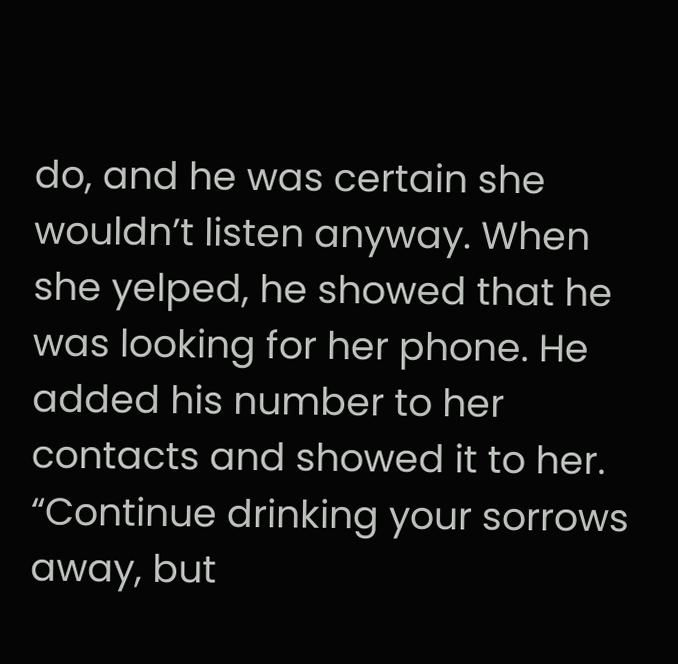do, and he was certain she wouldn’t listen anyway. When she yelped, he showed that he was looking for her phone. He added his number to her contacts and showed it to her. “Continue drinking your sorrows away, but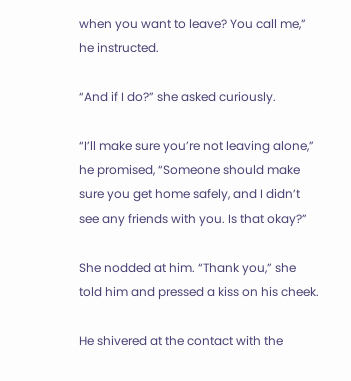when you want to leave? You call me,” he instructed.

“And if I do?” she asked curiously.

“I’ll make sure you’re not leaving alone,” he promised, “Someone should make sure you get home safely, and I didn’t see any friends with you. Is that okay?”

She nodded at him. “Thank you,” she told him and pressed a kiss on his cheek.

He shivered at the contact with the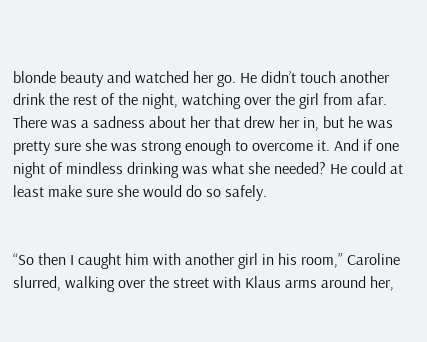blonde beauty and watched her go. He didn’t touch another drink the rest of the night, watching over the girl from afar. There was a sadness about her that drew her in, but he was pretty sure she was strong enough to overcome it. And if one night of mindless drinking was what she needed? He could at least make sure she would do so safely.


“So then I caught him with another girl in his room,” Caroline slurred, walking over the street with Klaus arms around her,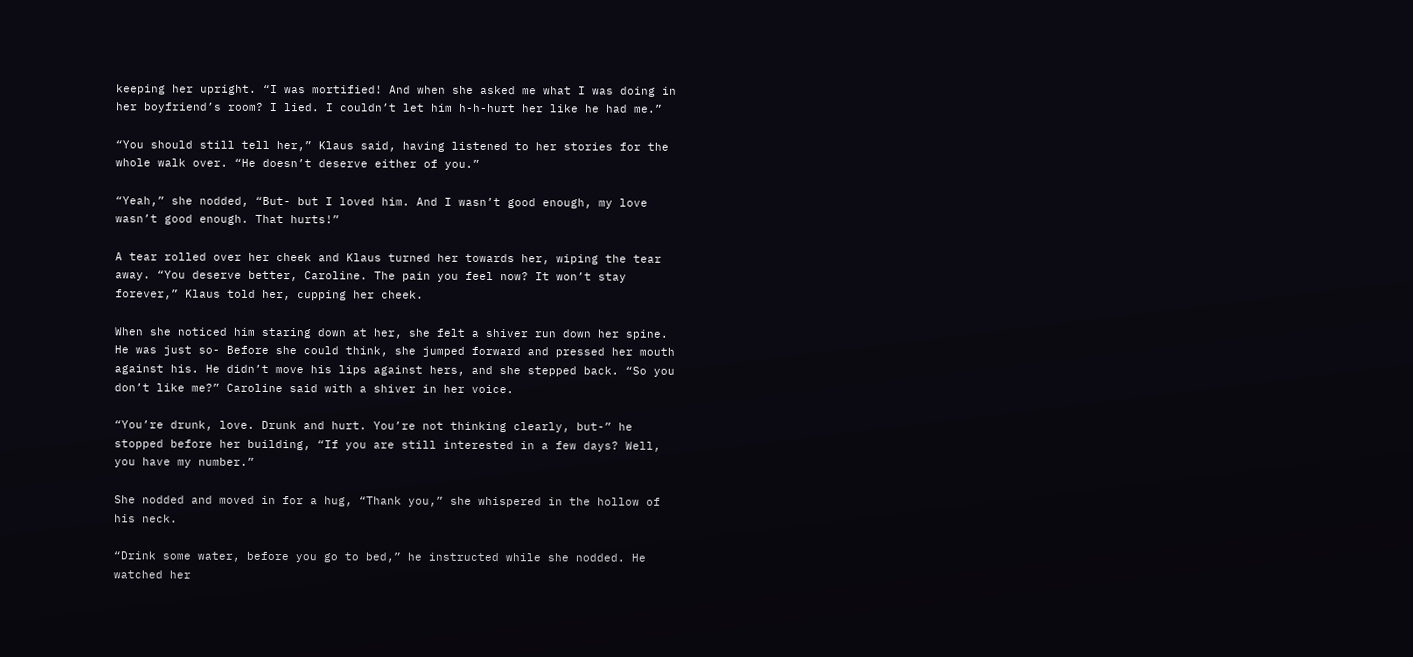keeping her upright. “I was mortified! And when she asked me what I was doing in her boyfriend’s room? I lied. I couldn’t let him h-h-hurt her like he had me.”

“You should still tell her,” Klaus said, having listened to her stories for the whole walk over. “He doesn’t deserve either of you.”

“Yeah,” she nodded, “But- but I loved him. And I wasn’t good enough, my love wasn’t good enough. That hurts!”

A tear rolled over her cheek and Klaus turned her towards her, wiping the tear away. “You deserve better, Caroline. The pain you feel now? It won’t stay forever,” Klaus told her, cupping her cheek.

When she noticed him staring down at her, she felt a shiver run down her spine. He was just so- Before she could think, she jumped forward and pressed her mouth against his. He didn’t move his lips against hers, and she stepped back. “So you don’t like me?” Caroline said with a shiver in her voice.

“You’re drunk, love. Drunk and hurt. You’re not thinking clearly, but-” he stopped before her building, “If you are still interested in a few days? Well, you have my number.”

She nodded and moved in for a hug, “Thank you,” she whispered in the hollow of his neck.

“Drink some water, before you go to bed,” he instructed while she nodded. He watched her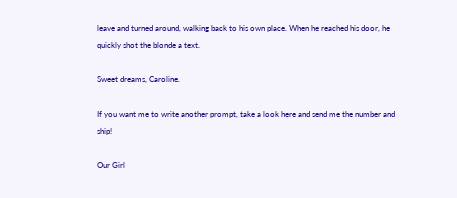leave and turned around, walking back to his own place. When he reached his door, he quickly shot the blonde a text.

Sweet dreams, Caroline.

If you want me to write another prompt, take a look here and send me the number and ship!

Our Girl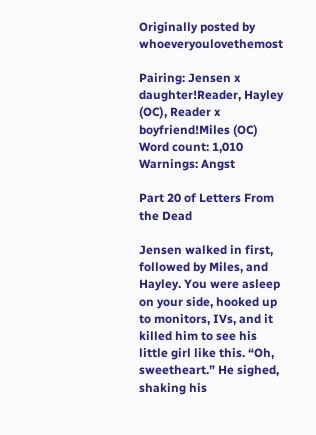Originally posted by whoeveryoulovethemost

Pairing: Jensen x daughter!Reader, Hayley (OC), Reader x boyfriend!Miles (OC)
Word count: 1,010
Warnings: Angst

Part 20 of Letters From the Dead

Jensen walked in first, followed by Miles, and Hayley. You were asleep on your side, hooked up to monitors, IVs, and it killed him to see his little girl like this. “Oh, sweetheart.” He sighed, shaking his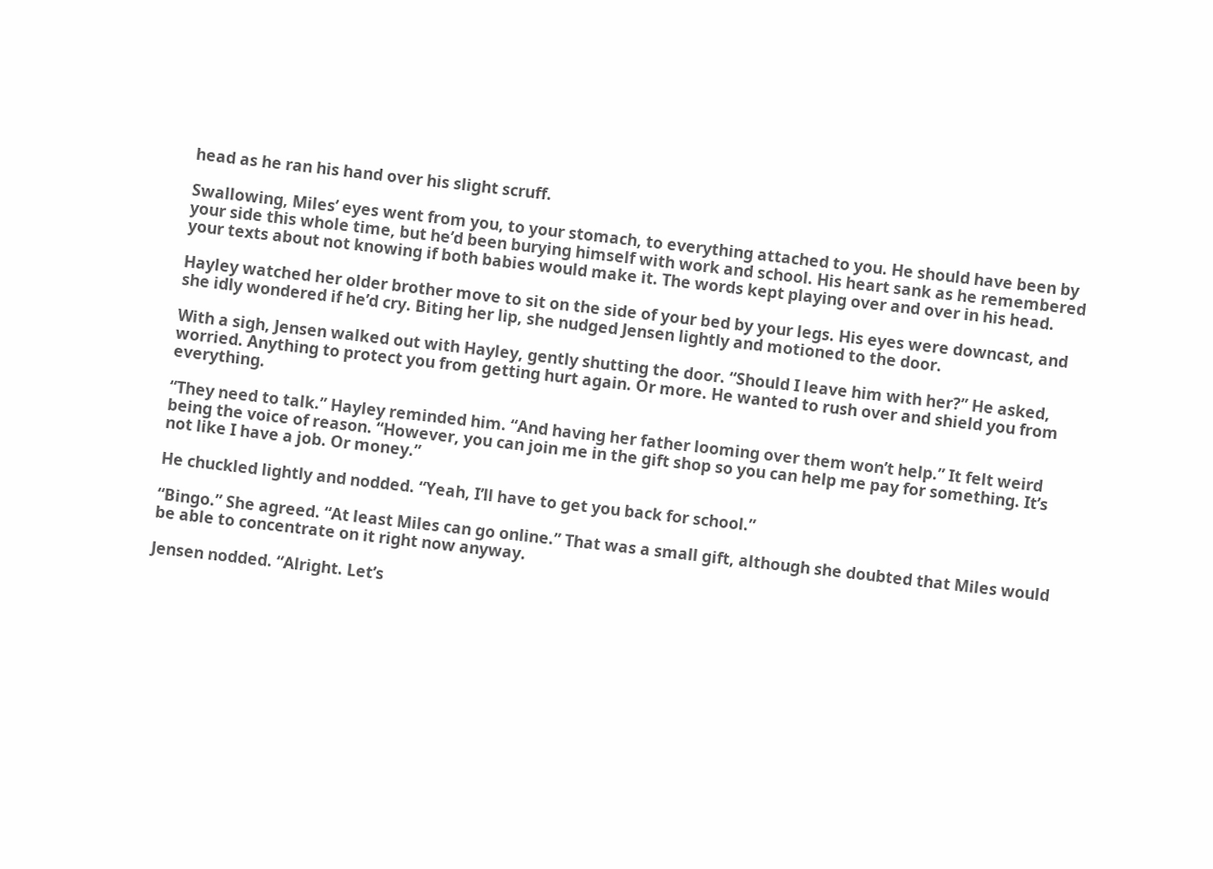head as he ran his hand over his slight scruff.

Swallowing, Miles’ eyes went from you, to your stomach, to everything attached to you. He should have been by your side this whole time, but he’d been burying himself with work and school. His heart sank as he remembered your texts about not knowing if both babies would make it. The words kept playing over and over in his head.

Hayley watched her older brother move to sit on the side of your bed by your legs. His eyes were downcast, and she idly wondered if he’d cry. Biting her lip, she nudged Jensen lightly and motioned to the door.

With a sigh, Jensen walked out with Hayley, gently shutting the door. “Should I leave him with her?” He asked, worried. Anything to protect you from getting hurt again. Or more. He wanted to rush over and shield you from everything.

“They need to talk.” Hayley reminded him. “And having her father looming over them won’t help.” It felt weird being the voice of reason. “However, you can join me in the gift shop so you can help me pay for something. It’s not like I have a job. Or money.”

He chuckled lightly and nodded. “Yeah, I’ll have to get you back for school.”

“Bingo.” She agreed. “At least Miles can go online.” That was a small gift, although she doubted that Miles would be able to concentrate on it right now anyway.

Jensen nodded. “Alright. Let’s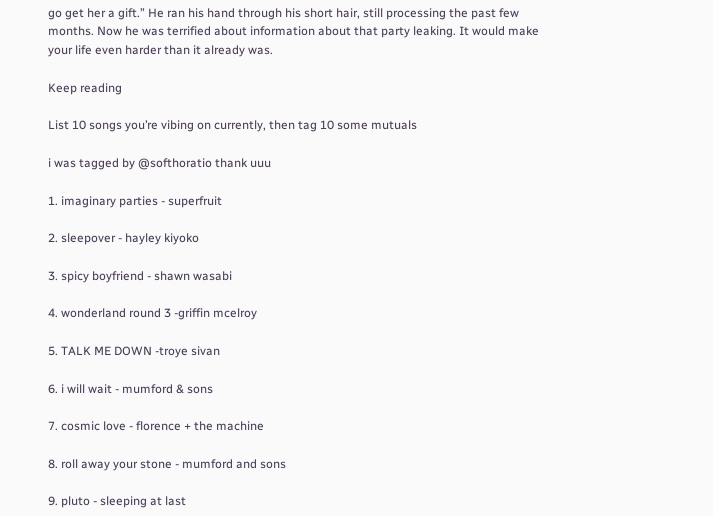go get her a gift.” He ran his hand through his short hair, still processing the past few months. Now he was terrified about information about that party leaking. It would make your life even harder than it already was.

Keep reading

List 10 songs you’re vibing on currently, then tag 10 some mutuals

i was tagged by @softhoratio thank uuu

1. imaginary parties - superfruit

2. sleepover - hayley kiyoko

3. spicy boyfriend - shawn wasabi

4. wonderland round 3 -griffin mcelroy

5. TALK ME DOWN -troye sivan

6. i will wait - mumford & sons

7. cosmic love - florence + the machine

8. roll away your stone - mumford and sons

9. pluto - sleeping at last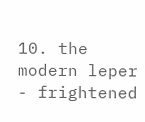10. the modern leper - frightened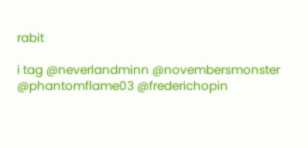rabit

i tag @neverlandminn @novembersmonster @phantomflame03 @frederichopin